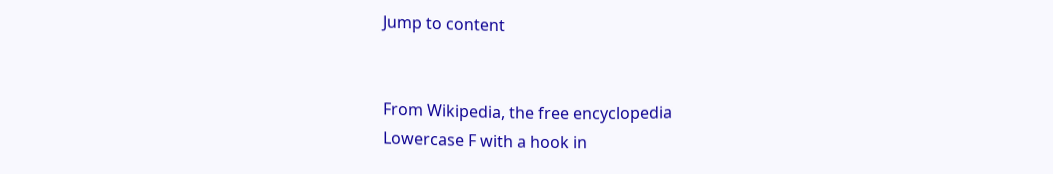Jump to content


From Wikipedia, the free encyclopedia
Lowercase F with a hook in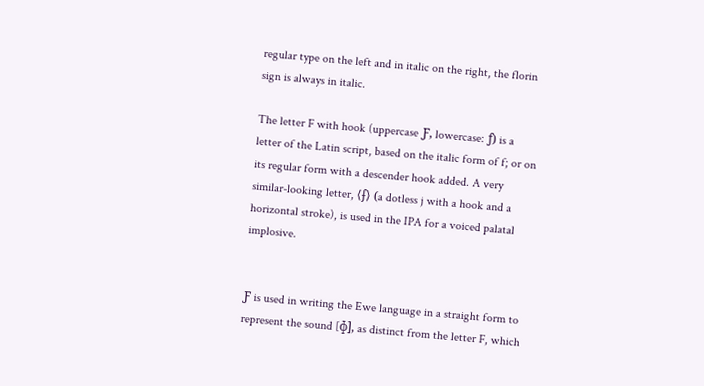regular type on the left and in italic on the right, the florin sign is always in italic.

The letter F with hook (uppercase Ƒ, lowercase: ƒ) is a letter of the Latin script, based on the italic form of f; or on its regular form with a descender hook added. A very similar-looking letter, ⟨ʄ⟩ (a dotless j with a hook and a horizontal stroke), is used in the IPA for a voiced palatal implosive.


Ƒ is used in writing the Ewe language in a straight form to represent the sound [ɸ], as distinct from the letter F, which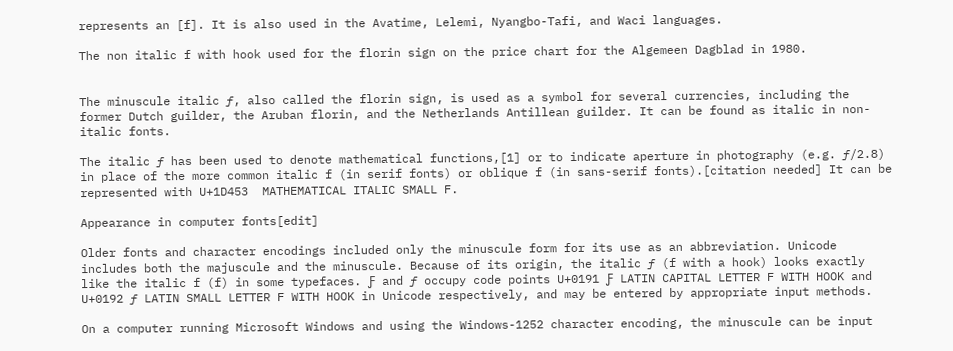represents an [f]. It is also used in the Avatime, Lelemi, Nyangbo-Tafi, and Waci languages.

The non italic f with hook used for the florin sign on the price chart for the Algemeen Dagblad in 1980.


The minuscule italic ƒ, also called the florin sign, is used as a symbol for several currencies, including the former Dutch guilder, the Aruban florin, and the Netherlands Antillean guilder. It can be found as italic in non-italic fonts.

The italic ƒ has been used to denote mathematical functions,[1] or to indicate aperture in photography (e.g. ƒ/2.8) in place of the more common italic f (in serif fonts) or oblique f (in sans-serif fonts).[citation needed] It can be represented with U+1D453  MATHEMATICAL ITALIC SMALL F.

Appearance in computer fonts[edit]

Older fonts and character encodings included only the minuscule form for its use as an abbreviation. Unicode includes both the majuscule and the minuscule. Because of its origin, the italic ƒ (f with a hook) looks exactly like the italic f (f) in some typefaces. Ƒ and ƒ occupy code points U+0191 Ƒ LATIN CAPITAL LETTER F WITH HOOK and U+0192 ƒ LATIN SMALL LETTER F WITH HOOK in Unicode respectively, and may be entered by appropriate input methods.

On a computer running Microsoft Windows and using the Windows-1252 character encoding, the minuscule can be input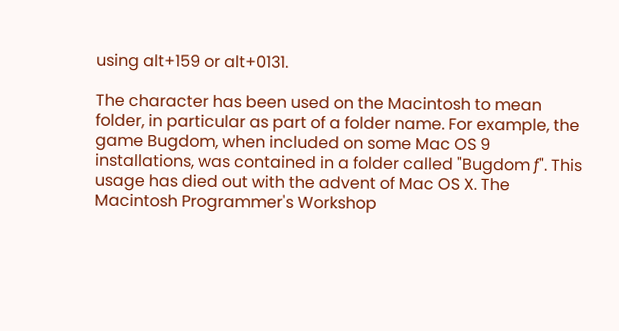using alt+159 or alt+0131.

The character has been used on the Macintosh to mean folder, in particular as part of a folder name. For example, the game Bugdom, when included on some Mac OS 9 installations, was contained in a folder called "Bugdom ƒ". This usage has died out with the advent of Mac OS X. The Macintosh Programmer's Workshop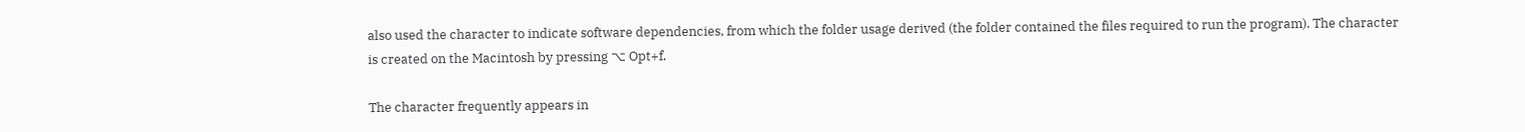also used the character to indicate software dependencies, from which the folder usage derived (the folder contained the files required to run the program). The character is created on the Macintosh by pressing ⌥ Opt+f.

The character frequently appears in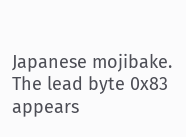Japanese mojibake. The lead byte 0x83 appears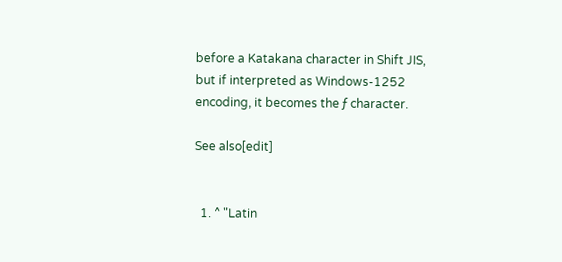before a Katakana character in Shift JIS, but if interpreted as Windows-1252 encoding, it becomes the ƒ character.

See also[edit]


  1. ^ "Latin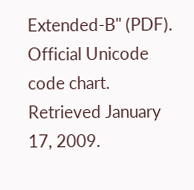Extended-B" (PDF). Official Unicode code chart. Retrieved January 17, 2009.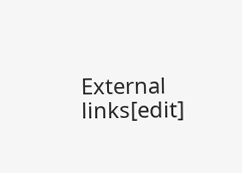External links[edit]